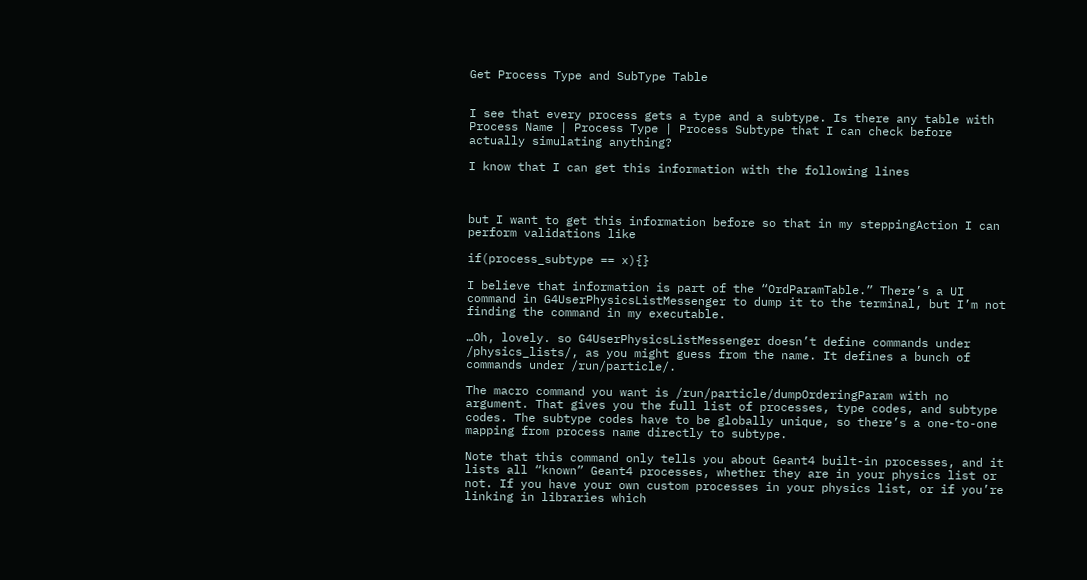Get Process Type and SubType Table


I see that every process gets a type and a subtype. Is there any table with Process Name | Process Type | Process Subtype that I can check before actually simulating anything?

I know that I can get this information with the following lines



but I want to get this information before so that in my steppingAction I can perform validations like

if(process_subtype == x){}

I believe that information is part of the “OrdParamTable.” There’s a UI command in G4UserPhysicsListMessenger to dump it to the terminal, but I’m not finding the command in my executable.

…Oh, lovely. so G4UserPhysicsListMessenger doesn’t define commands under /physics_lists/, as you might guess from the name. It defines a bunch of commands under /run/particle/.

The macro command you want is /run/particle/dumpOrderingParam with no argument. That gives you the full list of processes, type codes, and subtype codes. The subtype codes have to be globally unique, so there’s a one-to-one mapping from process name directly to subtype.

Note that this command only tells you about Geant4 built-in processes, and it lists all “known” Geant4 processes, whether they are in your physics list or not. If you have your own custom processes in your physics list, or if you’re linking in libraries which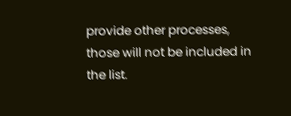provide other processes, those will not be included in the list.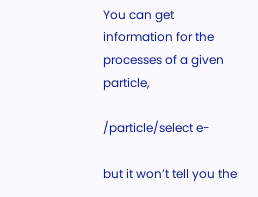You can get information for the processes of a given particle,

/particle/select e-

but it won’t tell you the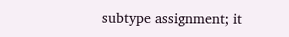subtype assignment; it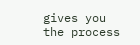gives you the process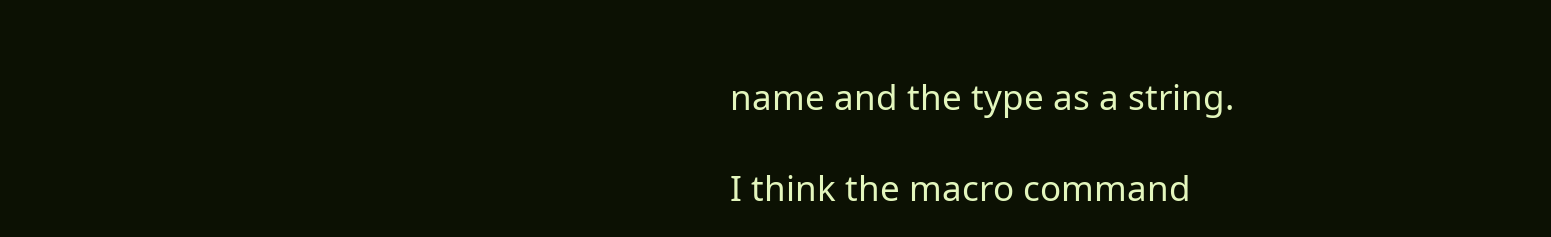name and the type as a string.

I think the macro command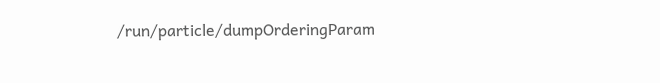/run/particle/dumpOrderingParam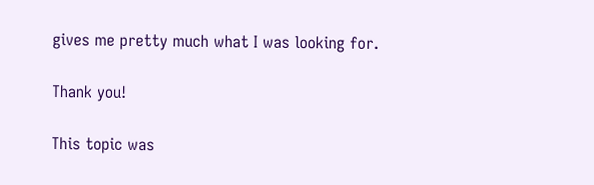gives me pretty much what I was looking for.

Thank you!

This topic was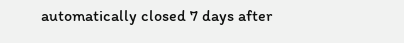automatically closed 7 days after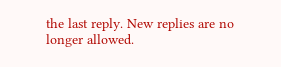the last reply. New replies are no longer allowed.